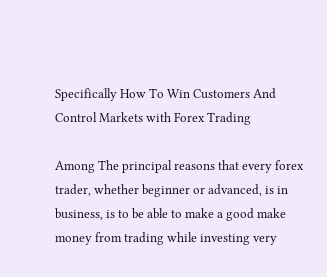Specifically How To Win Customers And Control Markets with Forex Trading

Among The principal reasons that every forex trader, whether beginner or advanced, is in business, is to be able to make a good make money from trading while investing very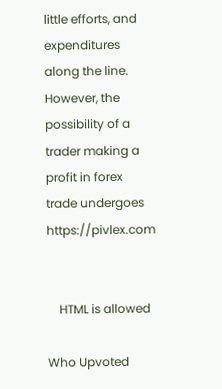little efforts, and expenditures along the line. However, the possibility of a trader making a profit in forex trade undergoes https://pivlex.com


    HTML is allowed

Who Upvoted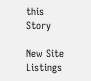this Story

New Site Listings